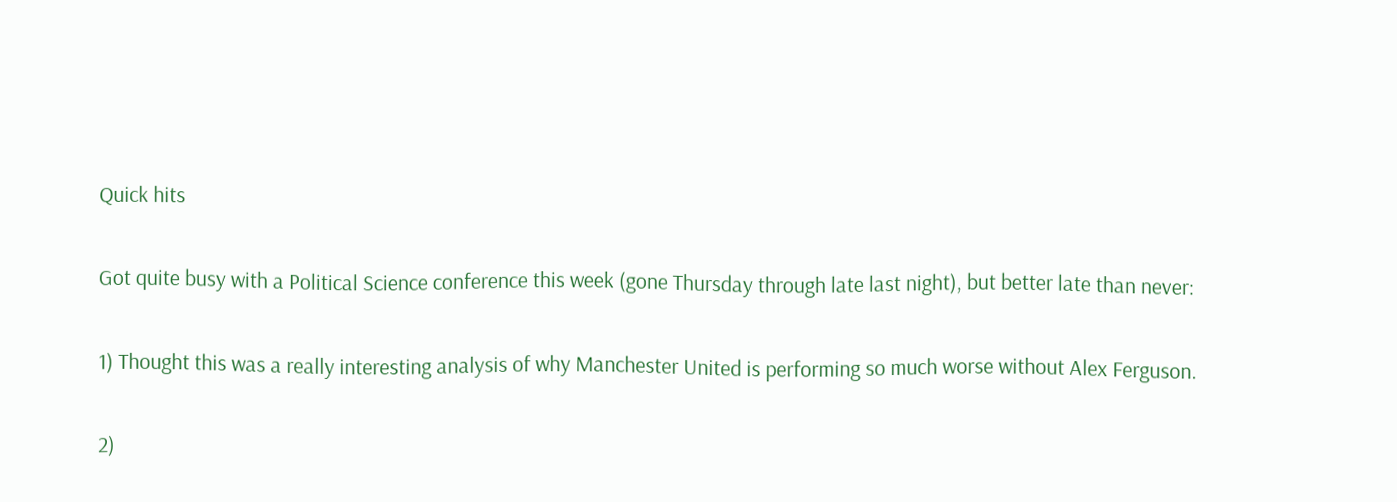Quick hits

Got quite busy with a Political Science conference this week (gone Thursday through late last night), but better late than never:

1) Thought this was a really interesting analysis of why Manchester United is performing so much worse without Alex Ferguson.

2)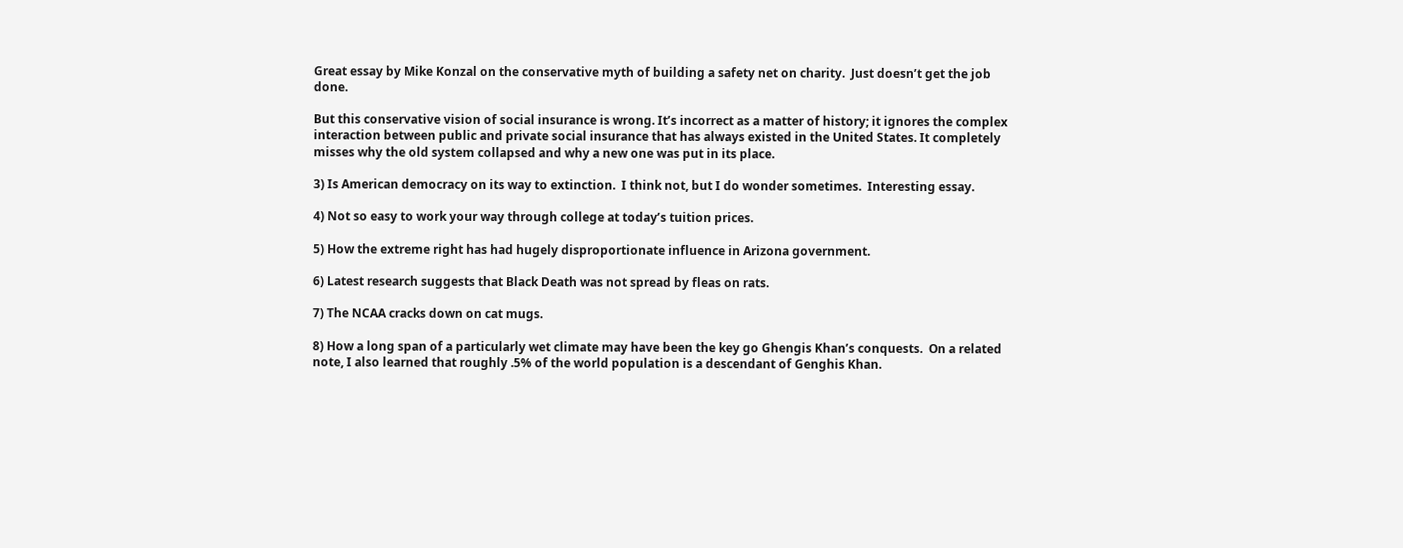Great essay by Mike Konzal on the conservative myth of building a safety net on charity.  Just doesn’t get the job done.

But this conservative vision of social insurance is wrong. It’s incorrect as a matter of history; it ignores the complex interaction between public and private social insurance that has always existed in the United States. It completely misses why the old system collapsed and why a new one was put in its place.

3) Is American democracy on its way to extinction.  I think not, but I do wonder sometimes.  Interesting essay.

4) Not so easy to work your way through college at today’s tuition prices.

5) How the extreme right has had hugely disproportionate influence in Arizona government.

6) Latest research suggests that Black Death was not spread by fleas on rats.

7) The NCAA cracks down on cat mugs.

8) How a long span of a particularly wet climate may have been the key go Ghengis Khan’s conquests.  On a related note, I also learned that roughly .5% of the world population is a descendant of Genghis Khan.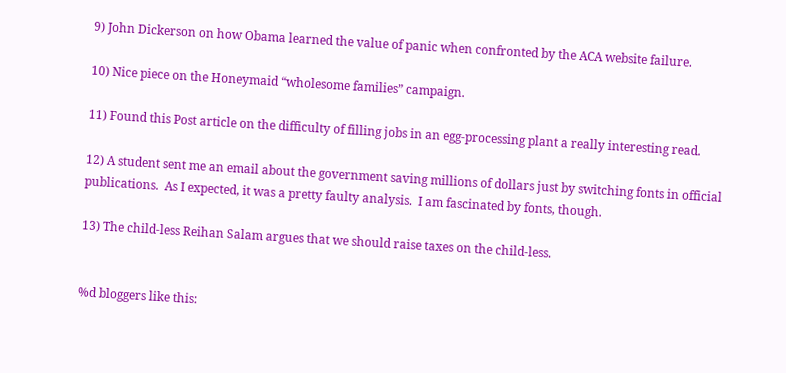9) John Dickerson on how Obama learned the value of panic when confronted by the ACA website failure.

10) Nice piece on the Honeymaid “wholesome families” campaign.

11) Found this Post article on the difficulty of filling jobs in an egg-processing plant a really interesting read.

12) A student sent me an email about the government saving millions of dollars just by switching fonts in official publications.  As I expected, it was a pretty faulty analysis.  I am fascinated by fonts, though.

13) The child-less Reihan Salam argues that we should raise taxes on the child-less.


%d bloggers like this: